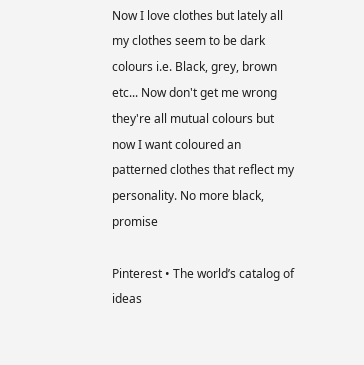Now I love clothes but lately all my clothes seem to be dark colours i.e. Black, grey, brown etc... Now don't get me wrong they're all mutual colours but now I want coloured an patterned clothes that reflect my personality. No more black, promise

Pinterest • The world’s catalog of ideas